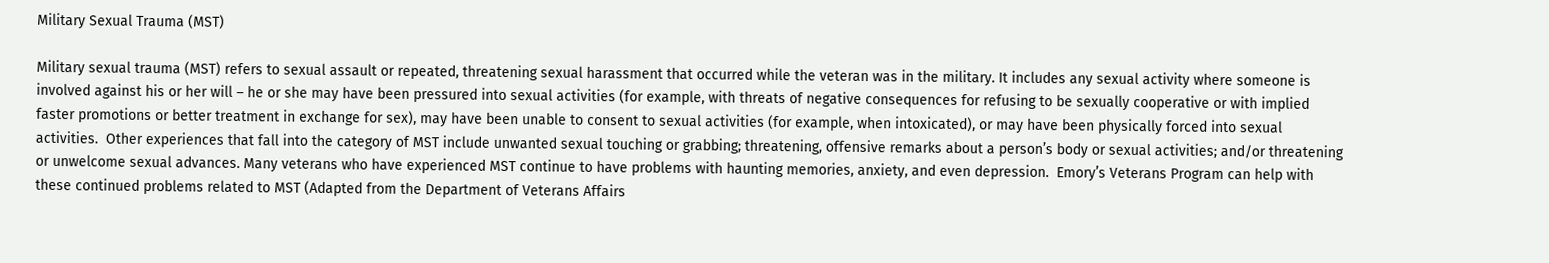Military Sexual Trauma (MST)

Military sexual trauma (MST) refers to sexual assault or repeated, threatening sexual harassment that occurred while the veteran was in the military. It includes any sexual activity where someone is involved against his or her will – he or she may have been pressured into sexual activities (for example, with threats of negative consequences for refusing to be sexually cooperative or with implied faster promotions or better treatment in exchange for sex), may have been unable to consent to sexual activities (for example, when intoxicated), or may have been physically forced into sexual activities.  Other experiences that fall into the category of MST include unwanted sexual touching or grabbing; threatening, offensive remarks about a person’s body or sexual activities; and/or threatening or unwelcome sexual advances. Many veterans who have experienced MST continue to have problems with haunting memories, anxiety, and even depression.  Emory’s Veterans Program can help with these continued problems related to MST (Adapted from the Department of Veterans Affairs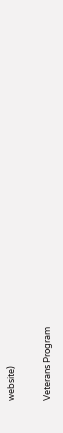website)

Veterans Program